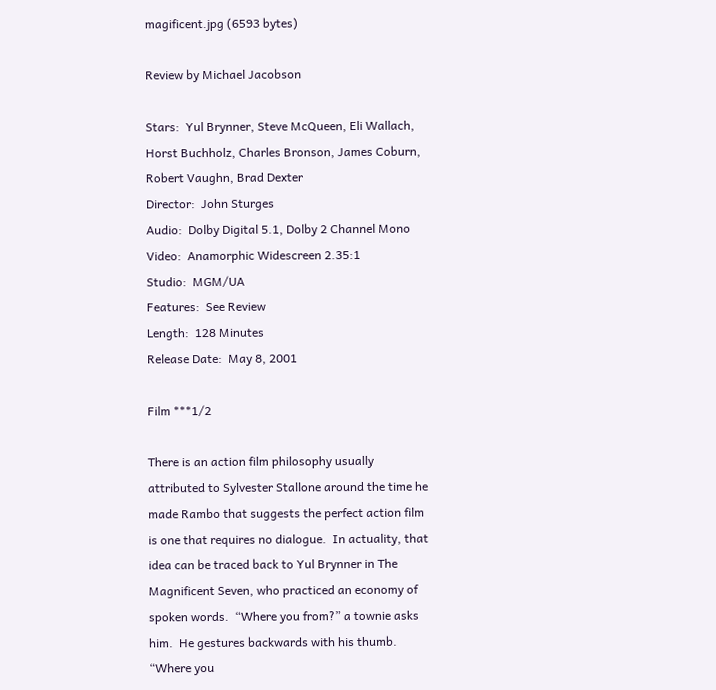magificent.jpg (6593 bytes)

Review by Michael Jacobson

Stars:  Yul Brynner, Steve McQueen, Eli Wallach, Horst Buchholz, Charles Bronson, James Coburn, Robert Vaughn, Brad Dexter
Director:  John Sturges
Audio:  Dolby Digital 5.1, Dolby 2 Channel Mono
Video:  Anamorphic Widescreen 2.35:1
Studio:  MGM/UA
Features:  See Review
Length:  128 Minutes
Release Date:  May 8, 2001

Film ***1/2

There is an action film philosophy usually attributed to Sylvester Stallone around the time he made Rambo that suggests the perfect action film is one that requires no dialogue.  In actuality, that idea can be traced back to Yul Brynner in The Magnificent Seven, who practiced an economy of spoken words.  “Where you from?” a townie asks him.  He gestures backwards with his thumb.  “Where you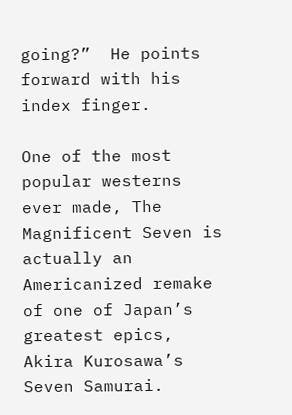going?”  He points forward with his index finger.

One of the most popular westerns ever made, The Magnificent Seven is actually an Americanized remake of one of Japan’s greatest epics, Akira Kurosawa’s Seven Samurai.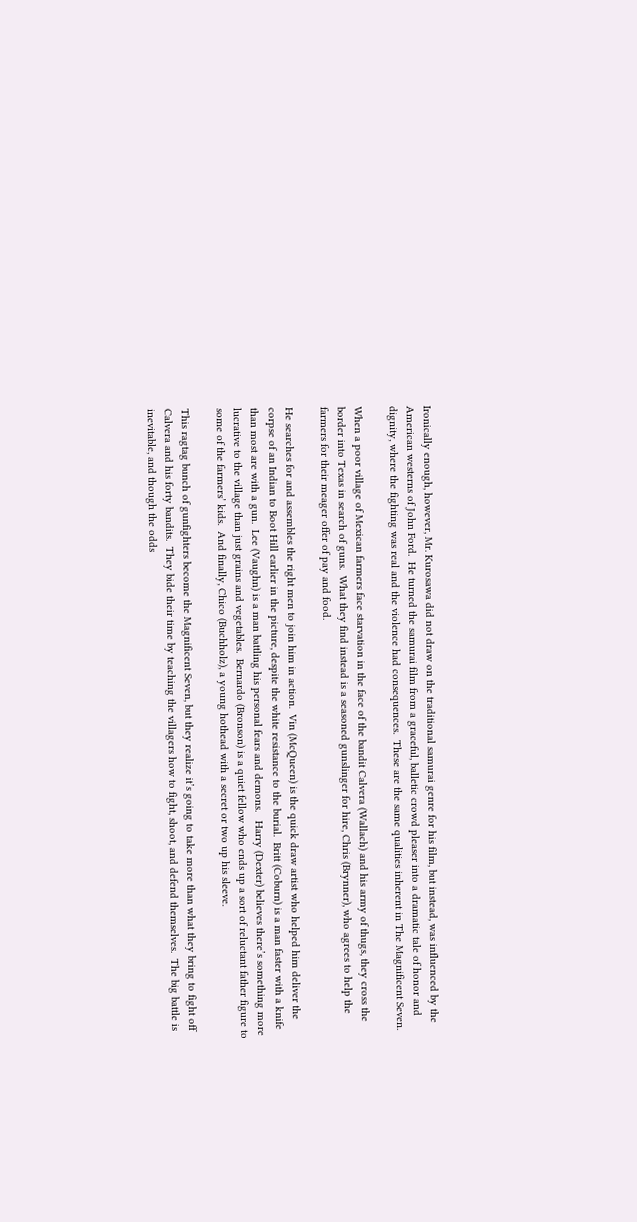Ironically enough, however, Mr. Kurosawa did not draw on the traditional samurai genre for his film, but instead, was influenced by the American westerns of John Ford.  He turned the samurai film from a graceful, balletic crowd pleaser into a dramatic tale of honor and dignity, where the fighting was real and the violence had consequences.  These are the same qualities inherent in The Magnificent Seven.

When a poor village of Mexican farmers face starvation in the face of the bandit Calvera (Wallach) and his army of thugs, they cross the border into Texas in search of guns.  What they find instead is a seasoned gunslinger for hire, Chris (Brynner), who agrees to help the farmers for their meager offer of pay and food.

He searches for and assembles the right men to join him in action.  Vin (McQueen) is the quick draw artist who helped him deliver the corpse of an Indian to Boot Hill earlier in the picture, despite the white resistance to the burial.  Britt (Coburn) is a man faster with a knife than most are with a gun.  Lee (Vaughn) is a man battling his personal fears and demons.   Harry (Dexter) believes there’s something more lucrative to the village than just grains and vegetables.  Bernardo (Bronson) is a quiet fellow who ends up a sort of reluctant father figure to some of the farmers’ kids.  And finally, Chico (Buchholz), a young hothead with a secret or two up his sleeve.

This ragtag bunch of gunfighters become the Magnificent Seven, but they realize it’s going to take more than what they bring to fight off Calvera and his forty bandits.  They bide their time by teaching the villagers how to fight, shoot, and defend themselves.  The big battle is inevitable, and though the odds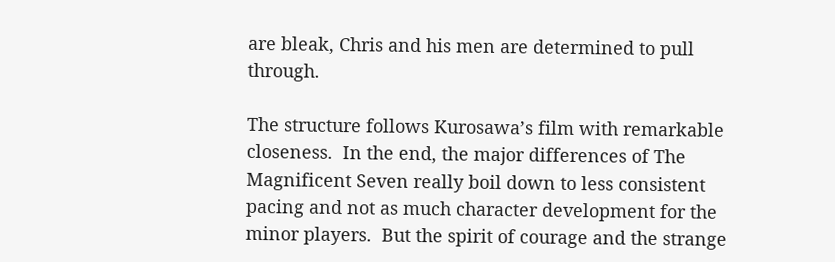are bleak, Chris and his men are determined to pull through.

The structure follows Kurosawa’s film with remarkable closeness.  In the end, the major differences of The Magnificent Seven really boil down to less consistent pacing and not as much character development for the minor players.  But the spirit of courage and the strange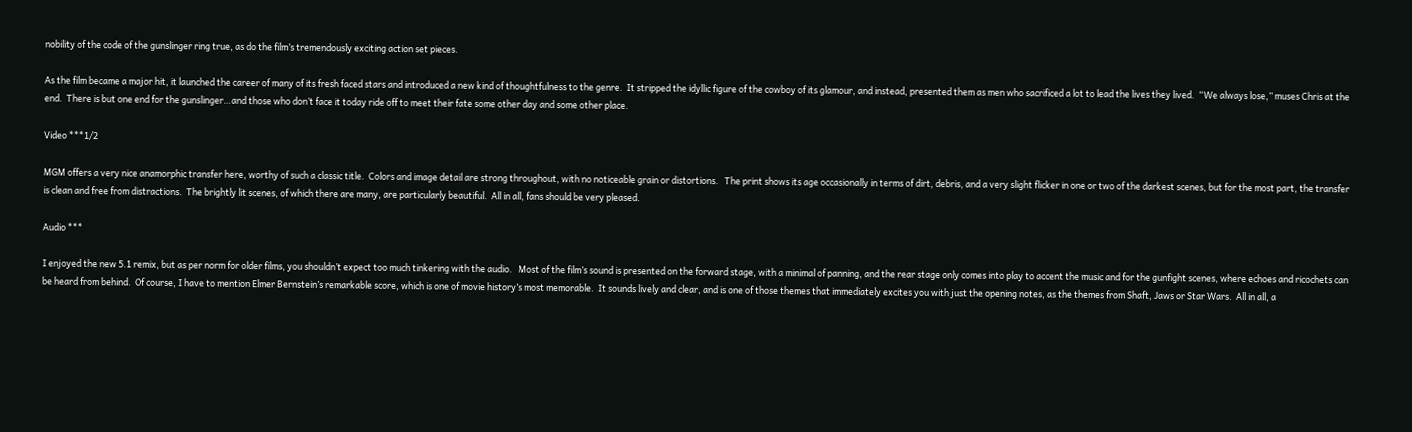nobility of the code of the gunslinger ring true, as do the film’s tremendously exciting action set pieces.

As the film became a major hit, it launched the career of many of its fresh faced stars and introduced a new kind of thoughtfulness to the genre.  It stripped the idyllic figure of the cowboy of its glamour, and instead, presented them as men who sacrificed a lot to lead the lives they lived.  “We always lose,” muses Chris at the end.  There is but one end for the gunslinger…and those who don’t face it today ride off to meet their fate some other day and some other place.

Video ***1/2

MGM offers a very nice anamorphic transfer here, worthy of such a classic title.  Colors and image detail are strong throughout, with no noticeable grain or distortions.   The print shows its age occasionally in terms of dirt, debris, and a very slight flicker in one or two of the darkest scenes, but for the most part, the transfer is clean and free from distractions.  The brightly lit scenes, of which there are many, are particularly beautiful.  All in all, fans should be very pleased.

Audio ***

I enjoyed the new 5.1 remix, but as per norm for older films, you shouldn’t expect too much tinkering with the audio.   Most of the film’s sound is presented on the forward stage, with a minimal of panning, and the rear stage only comes into play to accent the music and for the gunfight scenes, where echoes and ricochets can be heard from behind.  Of course, I have to mention Elmer Bernstein’s remarkable score, which is one of movie history’s most memorable.  It sounds lively and clear, and is one of those themes that immediately excites you with just the opening notes, as the themes from Shaft, Jaws or Star Wars.  All in all, a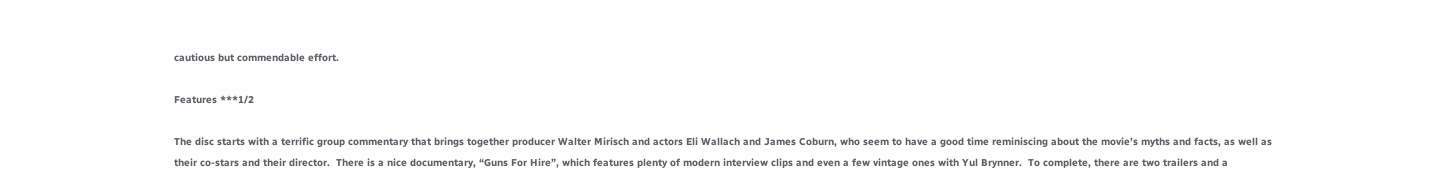cautious but commendable effort.

Features ***1/2

The disc starts with a terrific group commentary that brings together producer Walter Mirisch and actors Eli Wallach and James Coburn, who seem to have a good time reminiscing about the movie’s myths and facts, as well as their co-stars and their director.  There is a nice documentary, “Guns For Hire”, which features plenty of modern interview clips and even a few vintage ones with Yul Brynner.  To complete, there are two trailers and a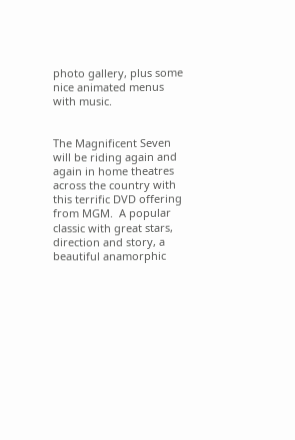photo gallery, plus some nice animated menus with music.


The Magnificent Seven will be riding again and again in home theatres across the country with this terrific DVD offering from MGM.  A popular classic with great stars, direction and story, a beautiful anamorphic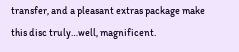transfer, and a pleasant extras package make this disc truly…well, magnificent.